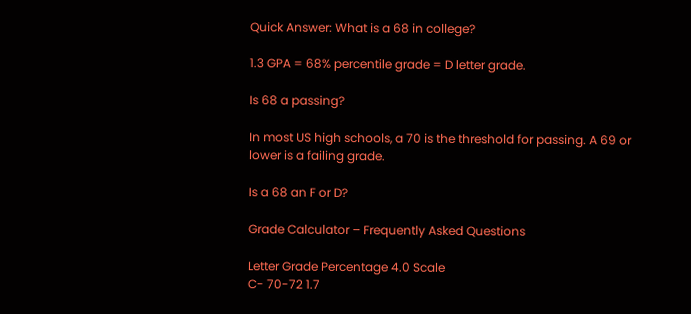Quick Answer: What is a 68 in college?

1.3 GPA = 68% percentile grade = D letter grade.

Is 68 a passing?

In most US high schools, a 70 is the threshold for passing. A 69 or lower is a failing grade.

Is a 68 an F or D?

Grade Calculator – Frequently Asked Questions

Letter Grade Percentage 4.0 Scale
C- 70-72 1.7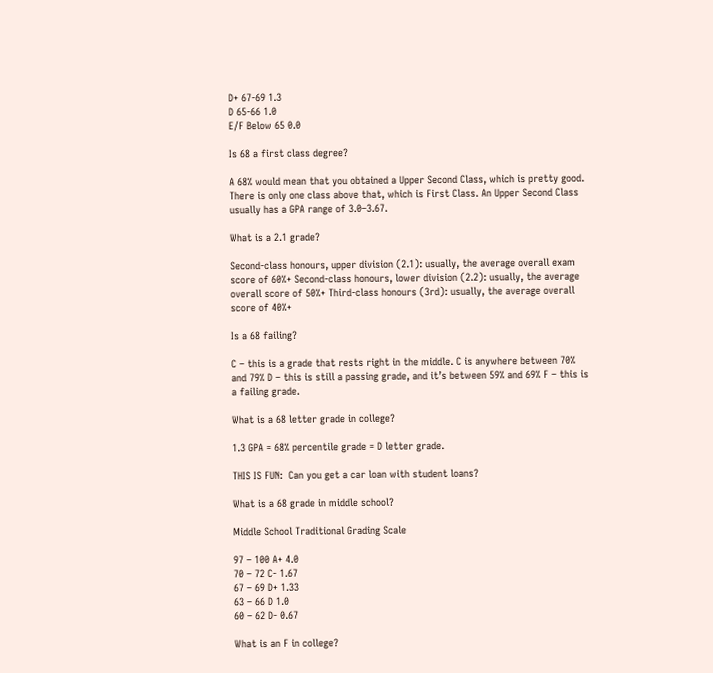D+ 67-69 1.3
D 65-66 1.0
E/F Below 65 0.0

Is 68 a first class degree?

A 68% would mean that you obtained a Upper Second Class, which is pretty good. There is only one class above that, which is First Class. An Upper Second Class usually has a GPA range of 3.0–3.67.

What is a 2.1 grade?

Second-class honours, upper division (2.1): usually, the average overall exam score of 60%+ Second-class honours, lower division (2.2): usually, the average overall score of 50%+ Third-class honours (3rd): usually, the average overall score of 40%+

Is a 68 failing?

C – this is a grade that rests right in the middle. C is anywhere between 70% and 79% D – this is still a passing grade, and it’s between 59% and 69% F – this is a failing grade.

What is a 68 letter grade in college?

1.3 GPA = 68% percentile grade = D letter grade.

THIS IS FUN:  Can you get a car loan with student loans?

What is a 68 grade in middle school?

Middle School Traditional Grading Scale

97 – 100 A+ 4.0
70 – 72 C- 1.67
67 – 69 D+ 1.33
63 – 66 D 1.0
60 – 62 D- 0.67

What is an F in college?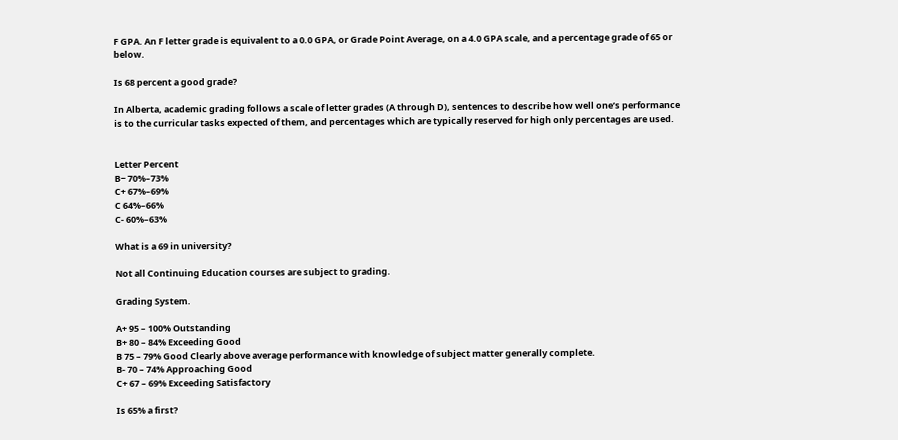F GPA. An F letter grade is equivalent to a 0.0 GPA, or Grade Point Average, on a 4.0 GPA scale, and a percentage grade of 65 or below.

Is 68 percent a good grade?

In Alberta, academic grading follows a scale of letter grades (A through D), sentences to describe how well one’s performance is to the curricular tasks expected of them, and percentages which are typically reserved for high only percentages are used.


Letter Percent
B− 70%–73%
C+ 67%–69%
C 64%–66%
C- 60%–63%

What is a 69 in university?

Not all Continuing Education courses are subject to grading.

Grading System.

A+ 95 – 100% Outstanding
B+ 80 – 84% Exceeding Good
B 75 – 79% Good Clearly above average performance with knowledge of subject matter generally complete.
B- 70 – 74% Approaching Good
C+ 67 – 69% Exceeding Satisfactory

Is 65% a first?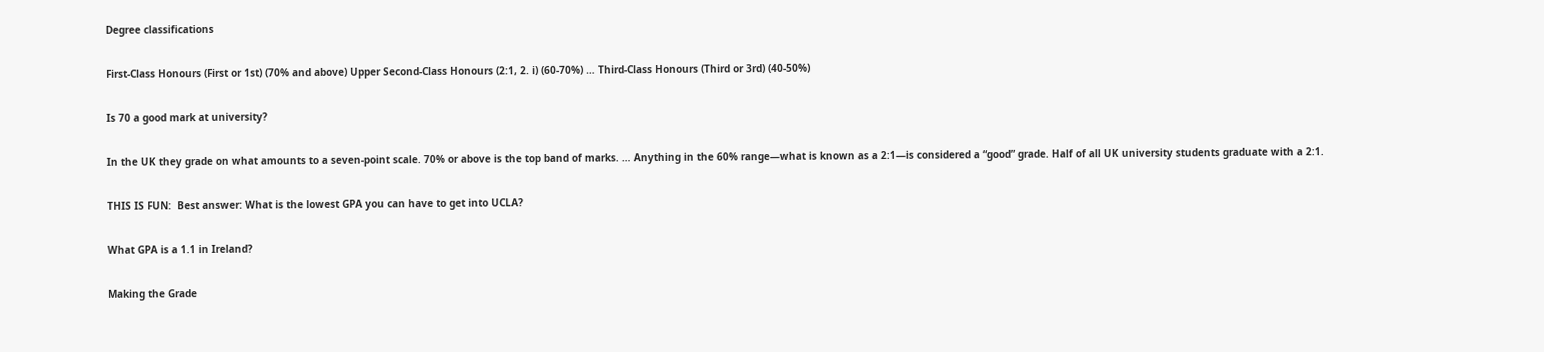Degree classifications

First-Class Honours (First or 1st) (70% and above) Upper Second-Class Honours (2:1, 2. i) (60-70%) … Third-Class Honours (Third or 3rd) (40-50%)

Is 70 a good mark at university?

In the UK they grade on what amounts to a seven-point scale. 70% or above is the top band of marks. … Anything in the 60% range—what is known as a 2:1—is considered a “good” grade. Half of all UK university students graduate with a 2:1.

THIS IS FUN:  Best answer: What is the lowest GPA you can have to get into UCLA?

What GPA is a 1.1 in Ireland?

Making the Grade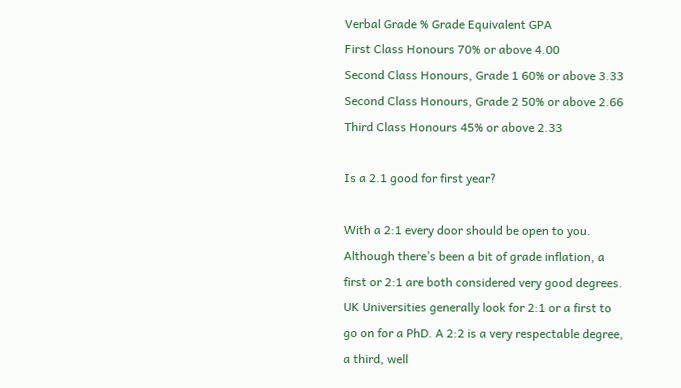Verbal Grade % Grade Equivalent GPA
First Class Honours 70% or above 4.00
Second Class Honours, Grade 1 60% or above 3.33
Second Class Honours, Grade 2 50% or above 2.66
Third Class Honours 45% or above 2.33

Is a 2.1 good for first year?

With a 2:1 every door should be open to you. Although there’s been a bit of grade inflation, a first or 2:1 are both considered very good degrees. UK Universities generally look for 2:1 or a first to go on for a PhD. A 2:2 is a very respectable degree, a third, well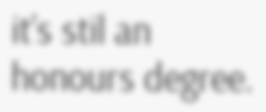it’s stil an honours degree.